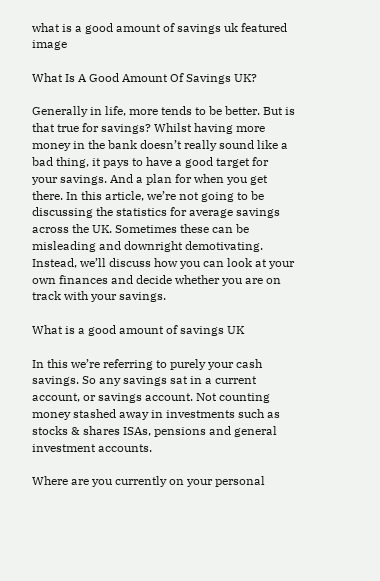what is a good amount of savings uk featured image

What Is A Good Amount Of Savings UK?

Generally in life, more tends to be better. But is that true for savings? Whilst having more money in the bank doesn’t really sound like a bad thing, it pays to have a good target for your savings. And a plan for when you get there. In this article, we’re not going to be discussing the statistics for average savings across the UK. Sometimes these can be misleading and downright demotivating. Instead, we’ll discuss how you can look at your own finances and decide whether you are on track with your savings.

What is a good amount of savings UK

In this we’re referring to purely your cash savings. So any savings sat in a current account, or savings account. Not counting money stashed away in investments such as stocks & shares ISAs, pensions and general investment accounts.

Where are you currently on your personal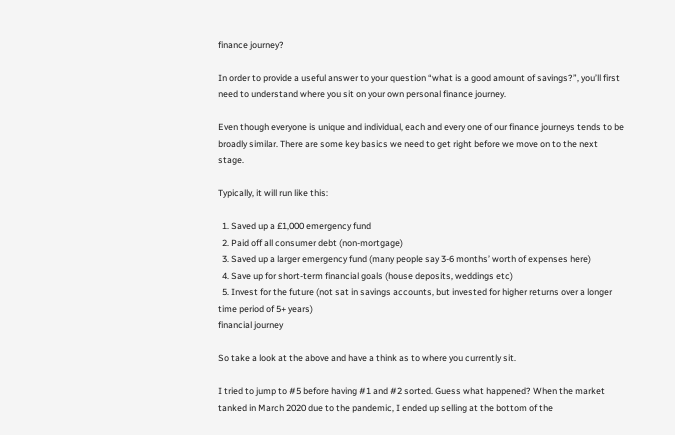finance journey?

In order to provide a useful answer to your question “what is a good amount of savings?”, you’ll first need to understand where you sit on your own personal finance journey.

Even though everyone is unique and individual, each and every one of our finance journeys tends to be broadly similar. There are some key basics we need to get right before we move on to the next stage.

Typically, it will run like this:

  1. Saved up a £1,000 emergency fund
  2. Paid off all consumer debt (non-mortgage)
  3. Saved up a larger emergency fund (many people say 3-6 months’ worth of expenses here)
  4. Save up for short-term financial goals (house deposits, weddings etc)
  5. Invest for the future (not sat in savings accounts, but invested for higher returns over a longer time period of 5+ years)
financial journey

So take a look at the above and have a think as to where you currently sit.

I tried to jump to #5 before having #1 and #2 sorted. Guess what happened? When the market tanked in March 2020 due to the pandemic, I ended up selling at the bottom of the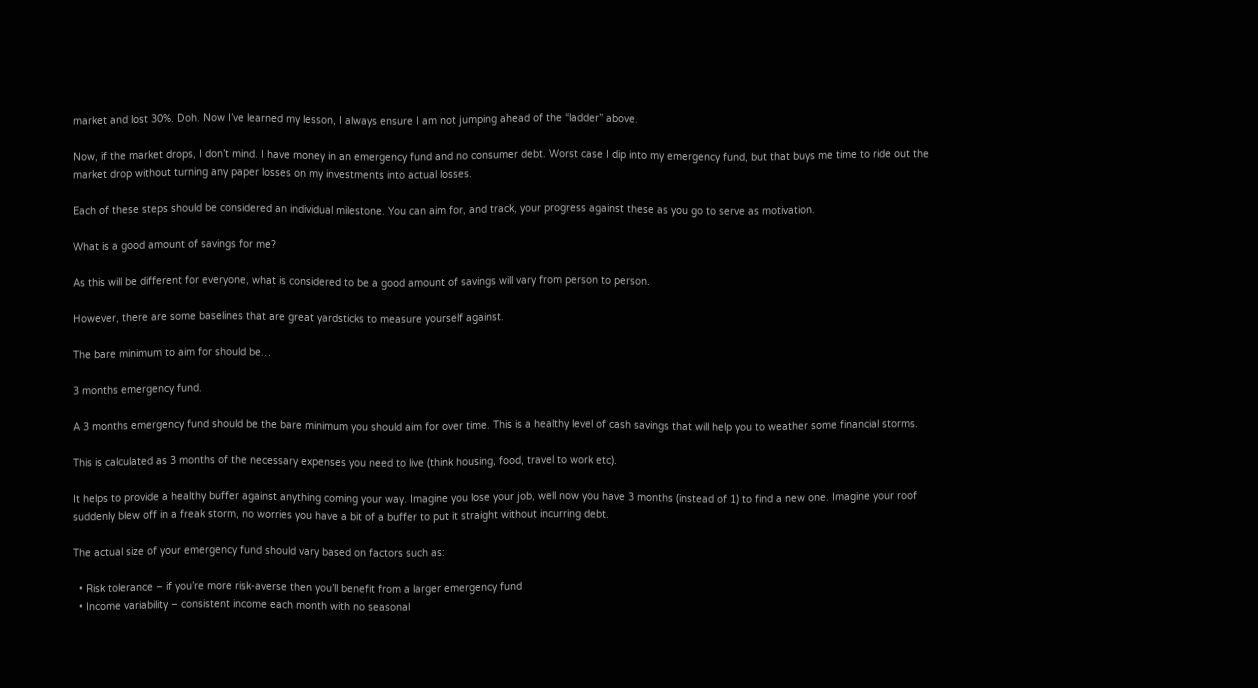market and lost 30%. Doh. Now I’ve learned my lesson, I always ensure I am not jumping ahead of the “ladder” above.

Now, if the market drops, I don’t mind. I have money in an emergency fund and no consumer debt. Worst case I dip into my emergency fund, but that buys me time to ride out the market drop without turning any paper losses on my investments into actual losses.

Each of these steps should be considered an individual milestone. You can aim for, and track, your progress against these as you go to serve as motivation.

What is a good amount of savings for me?

As this will be different for everyone, what is considered to be a good amount of savings will vary from person to person.

However, there are some baselines that are great yardsticks to measure yourself against.

The bare minimum to aim for should be…

3 months emergency fund.

A 3 months emergency fund should be the bare minimum you should aim for over time. This is a healthy level of cash savings that will help you to weather some financial storms.

This is calculated as 3 months of the necessary expenses you need to live (think housing, food, travel to work etc).

It helps to provide a healthy buffer against anything coming your way. Imagine you lose your job, well now you have 3 months (instead of 1) to find a new one. Imagine your roof suddenly blew off in a freak storm, no worries you have a bit of a buffer to put it straight without incurring debt.

The actual size of your emergency fund should vary based on factors such as:

  • Risk tolerance – if you’re more risk-averse then you’ll benefit from a larger emergency fund
  • Income variability – consistent income each month with no seasonal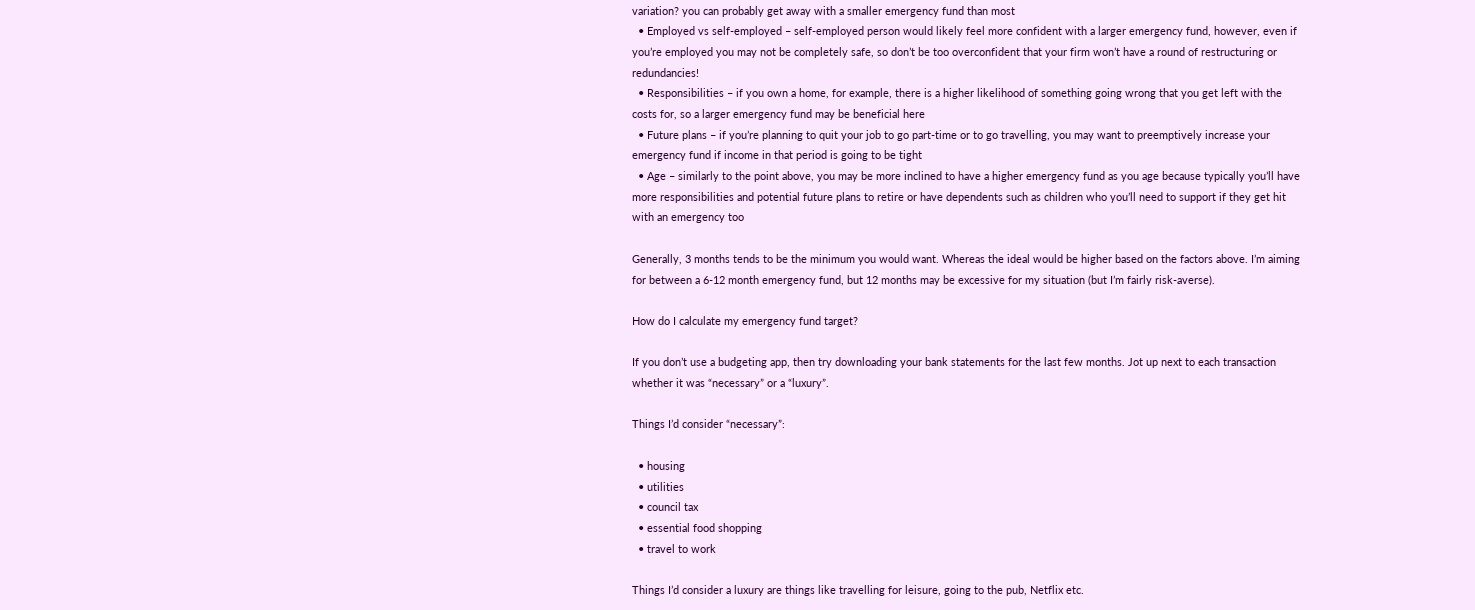variation? you can probably get away with a smaller emergency fund than most
  • Employed vs self-employed – self-employed person would likely feel more confident with a larger emergency fund, however, even if you’re employed you may not be completely safe, so don’t be too overconfident that your firm won’t have a round of restructuring or redundancies!
  • Responsibilities – if you own a home, for example, there is a higher likelihood of something going wrong that you get left with the costs for, so a larger emergency fund may be beneficial here
  • Future plans – if you’re planning to quit your job to go part-time or to go travelling, you may want to preemptively increase your emergency fund if income in that period is going to be tight
  • Age – similarly to the point above, you may be more inclined to have a higher emergency fund as you age because typically you’ll have more responsibilities and potential future plans to retire or have dependents such as children who you’ll need to support if they get hit with an emergency too

Generally, 3 months tends to be the minimum you would want. Whereas the ideal would be higher based on the factors above. I’m aiming for between a 6-12 month emergency fund, but 12 months may be excessive for my situation (but I’m fairly risk-averse).

How do I calculate my emergency fund target?

If you don’t use a budgeting app, then try downloading your bank statements for the last few months. Jot up next to each transaction whether it was “necessary” or a “luxury”.

Things I’d consider “necessary”:

  • housing
  • utilities
  • council tax
  • essential food shopping
  • travel to work

Things I’d consider a luxury are things like travelling for leisure, going to the pub, Netflix etc.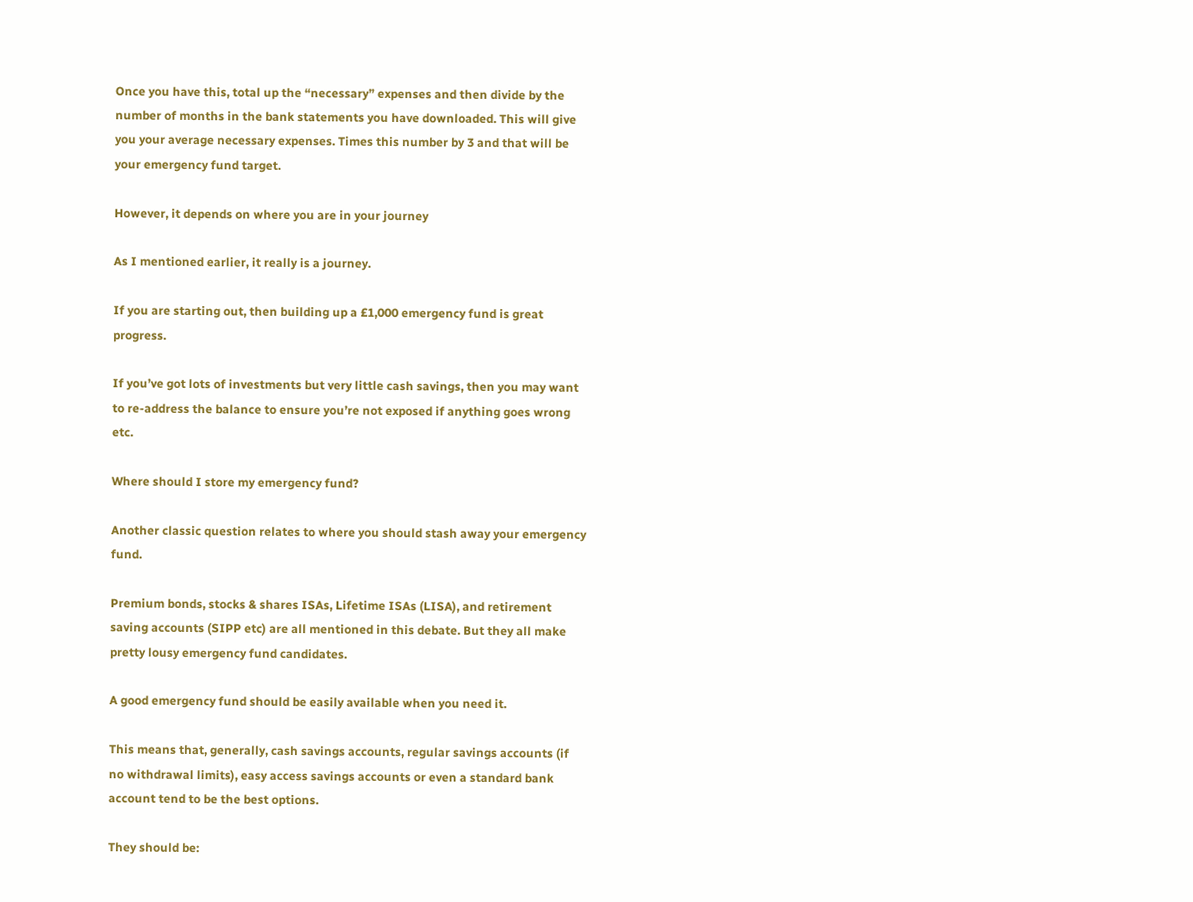Once you have this, total up the “necessary” expenses and then divide by the number of months in the bank statements you have downloaded. This will give you your average necessary expenses. Times this number by 3 and that will be your emergency fund target.

However, it depends on where you are in your journey

As I mentioned earlier, it really is a journey.

If you are starting out, then building up a £1,000 emergency fund is great progress.

If you’ve got lots of investments but very little cash savings, then you may want to re-address the balance to ensure you’re not exposed if anything goes wrong etc.

Where should I store my emergency fund?

Another classic question relates to where you should stash away your emergency fund.

Premium bonds, stocks & shares ISAs, Lifetime ISAs (LISA), and retirement saving accounts (SIPP etc) are all mentioned in this debate. But they all make pretty lousy emergency fund candidates.

A good emergency fund should be easily available when you need it.

This means that, generally, cash savings accounts, regular savings accounts (if no withdrawal limits), easy access savings accounts or even a standard bank account tend to be the best options.

They should be: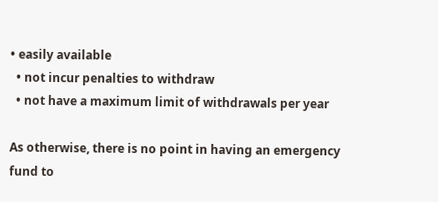• easily available
  • not incur penalties to withdraw
  • not have a maximum limit of withdrawals per year

As otherwise, there is no point in having an emergency fund to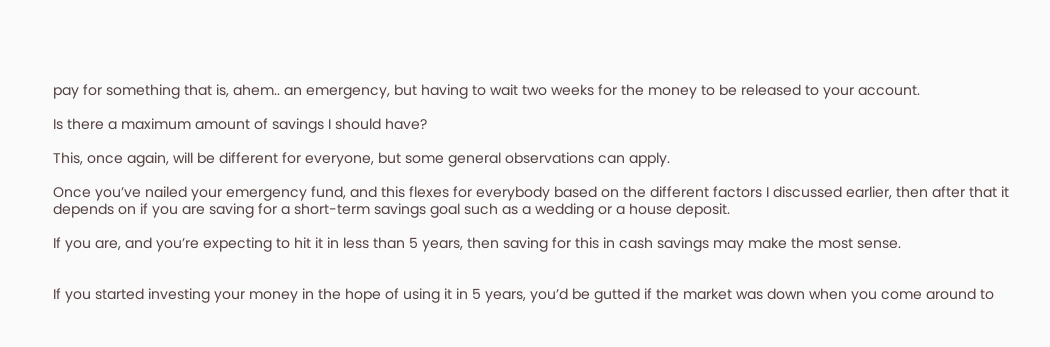pay for something that is, ahem.. an emergency, but having to wait two weeks for the money to be released to your account.

Is there a maximum amount of savings I should have?

This, once again, will be different for everyone, but some general observations can apply.

Once you’ve nailed your emergency fund, and this flexes for everybody based on the different factors I discussed earlier, then after that it depends on if you are saving for a short-term savings goal such as a wedding or a house deposit.

If you are, and you’re expecting to hit it in less than 5 years, then saving for this in cash savings may make the most sense.


If you started investing your money in the hope of using it in 5 years, you’d be gutted if the market was down when you come around to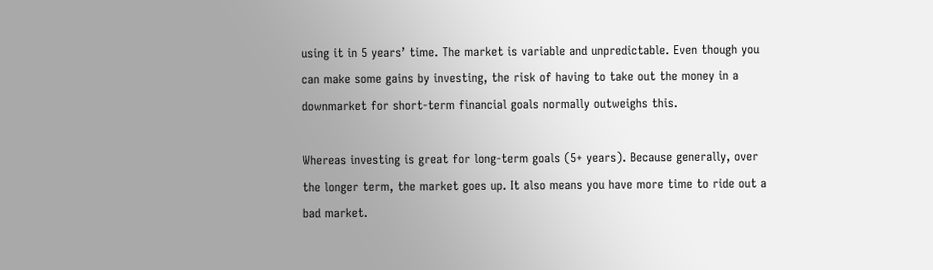using it in 5 years’ time. The market is variable and unpredictable. Even though you can make some gains by investing, the risk of having to take out the money in a downmarket for short-term financial goals normally outweighs this.

Whereas investing is great for long-term goals (5+ years). Because generally, over the longer term, the market goes up. It also means you have more time to ride out a bad market.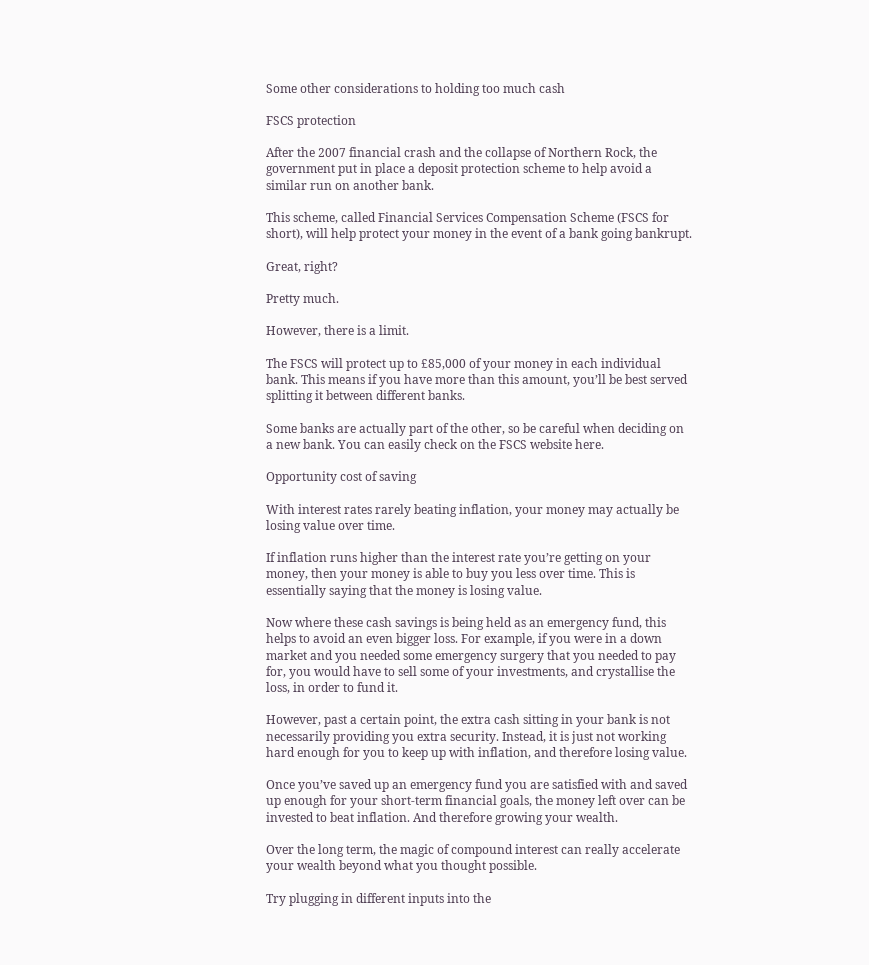Some other considerations to holding too much cash

FSCS protection

After the 2007 financial crash and the collapse of Northern Rock, the government put in place a deposit protection scheme to help avoid a similar run on another bank.

This scheme, called Financial Services Compensation Scheme (FSCS for short), will help protect your money in the event of a bank going bankrupt.

Great, right?

Pretty much.

However, there is a limit.

The FSCS will protect up to £85,000 of your money in each individual bank. This means if you have more than this amount, you’ll be best served splitting it between different banks.

Some banks are actually part of the other, so be careful when deciding on a new bank. You can easily check on the FSCS website here.

Opportunity cost of saving

With interest rates rarely beating inflation, your money may actually be losing value over time.

If inflation runs higher than the interest rate you’re getting on your money, then your money is able to buy you less over time. This is essentially saying that the money is losing value.

Now where these cash savings is being held as an emergency fund, this helps to avoid an even bigger loss. For example, if you were in a down market and you needed some emergency surgery that you needed to pay for, you would have to sell some of your investments, and crystallise the loss, in order to fund it.

However, past a certain point, the extra cash sitting in your bank is not necessarily providing you extra security. Instead, it is just not working hard enough for you to keep up with inflation, and therefore losing value.

Once you’ve saved up an emergency fund you are satisfied with and saved up enough for your short-term financial goals, the money left over can be invested to beat inflation. And therefore growing your wealth.

Over the long term, the magic of compound interest can really accelerate your wealth beyond what you thought possible.

Try plugging in different inputs into the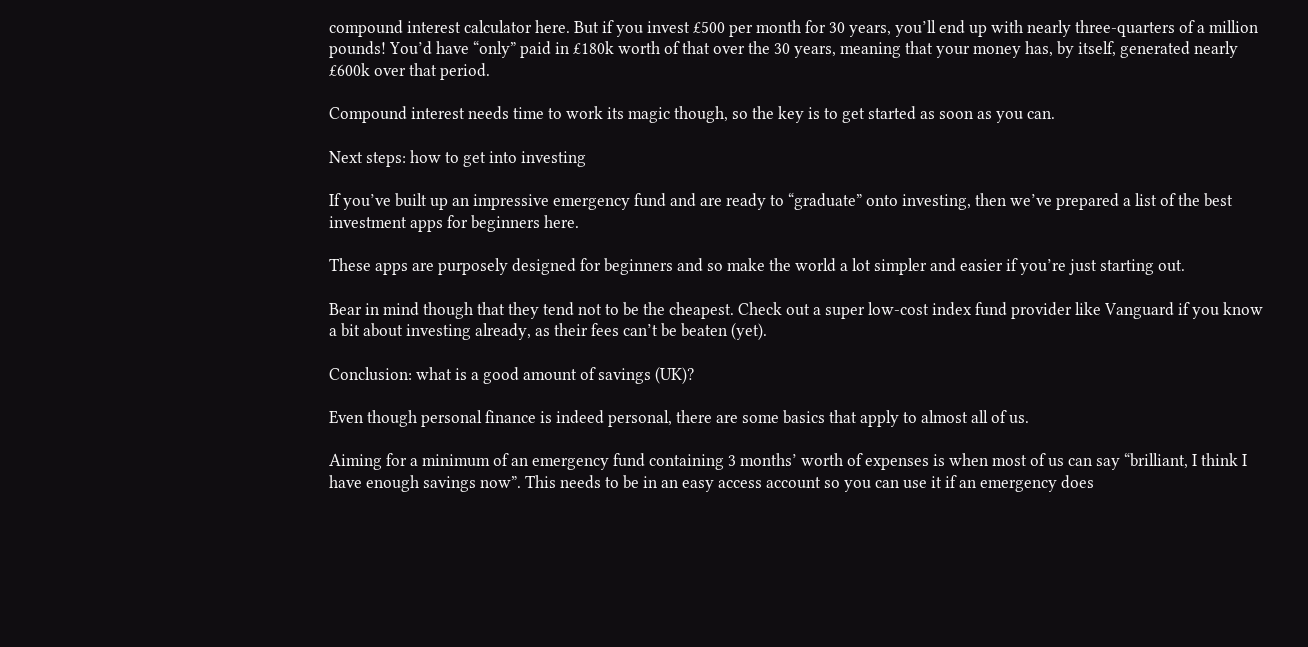compound interest calculator here. But if you invest £500 per month for 30 years, you’ll end up with nearly three-quarters of a million pounds! You’d have “only” paid in £180k worth of that over the 30 years, meaning that your money has, by itself, generated nearly £600k over that period.

Compound interest needs time to work its magic though, so the key is to get started as soon as you can.

Next steps: how to get into investing

If you’ve built up an impressive emergency fund and are ready to “graduate” onto investing, then we’ve prepared a list of the best investment apps for beginners here.

These apps are purposely designed for beginners and so make the world a lot simpler and easier if you’re just starting out.

Bear in mind though that they tend not to be the cheapest. Check out a super low-cost index fund provider like Vanguard if you know a bit about investing already, as their fees can’t be beaten (yet).

Conclusion: what is a good amount of savings (UK)?

Even though personal finance is indeed personal, there are some basics that apply to almost all of us.

Aiming for a minimum of an emergency fund containing 3 months’ worth of expenses is when most of us can say “brilliant, I think I have enough savings now”. This needs to be in an easy access account so you can use it if an emergency does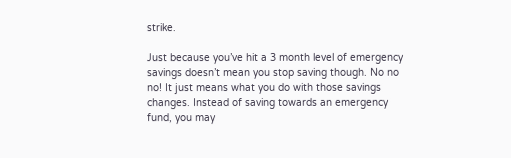strike.

Just because you’ve hit a 3 month level of emergency savings doesn’t mean you stop saving though. No no no! It just means what you do with those savings changes. Instead of saving towards an emergency fund, you may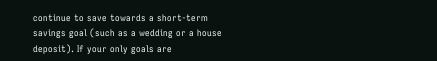continue to save towards a short-term savings goal (such as a wedding or a house deposit). If your only goals are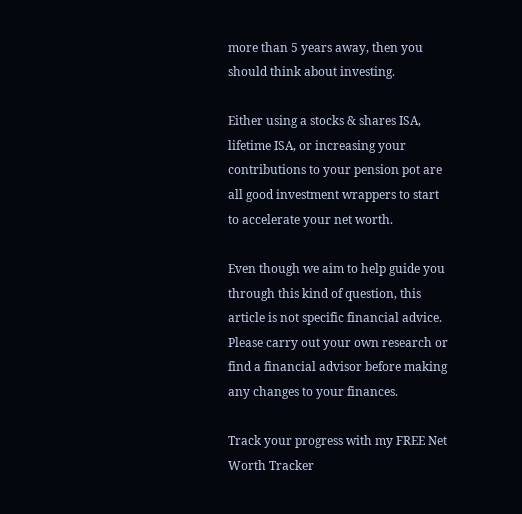more than 5 years away, then you should think about investing.

Either using a stocks & shares ISA, lifetime ISA, or increasing your contributions to your pension pot are all good investment wrappers to start to accelerate your net worth.

Even though we aim to help guide you through this kind of question, this article is not specific financial advice. Please carry out your own research or find a financial advisor before making any changes to your finances.

Track your progress with my FREE Net Worth Tracker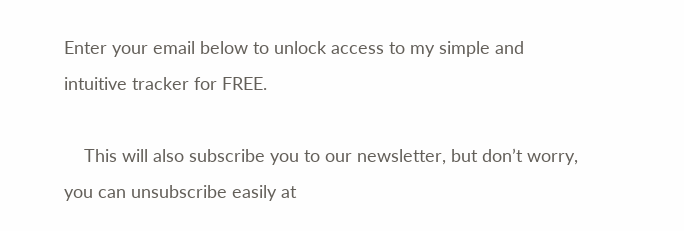Enter your email below to unlock access to my simple and intuitive tracker for FREE.

    This will also subscribe you to our newsletter, but don’t worry, you can unsubscribe easily at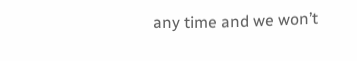any time and we won’t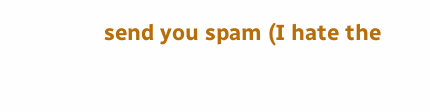send you spam (I hate the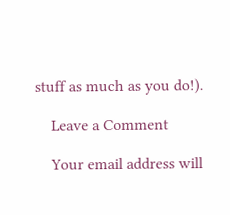stuff as much as you do!).

    Leave a Comment

    Your email address will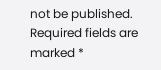not be published. Required fields are marked *